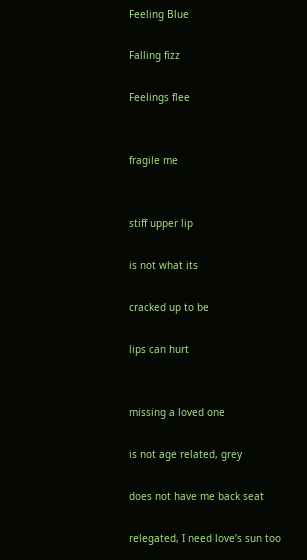Feeling Blue

Falling fizz

Feelings flee


fragile me


stiff upper lip

is not what its

cracked up to be

lips can hurt


missing a loved one

is not age related, grey

does not have me back seat

relegated, I need love’s sun too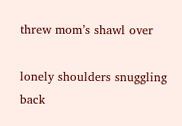threw mom’s shawl over

lonely shoulders snuggling back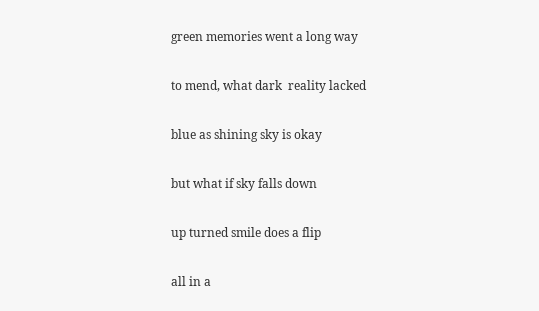green memories went a long way

to mend, what dark  reality lacked

blue as shining sky is okay

but what if sky falls down

up turned smile does a flip

all in a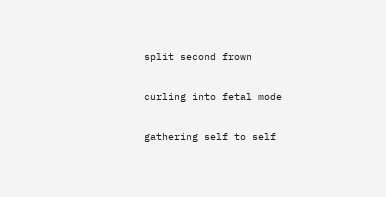split second frown

curling into fetal mode

gathering self to self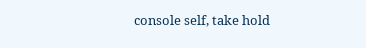console self, take hold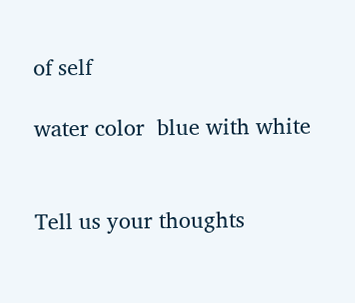of self

water color  blue with white


Tell us your thoughts